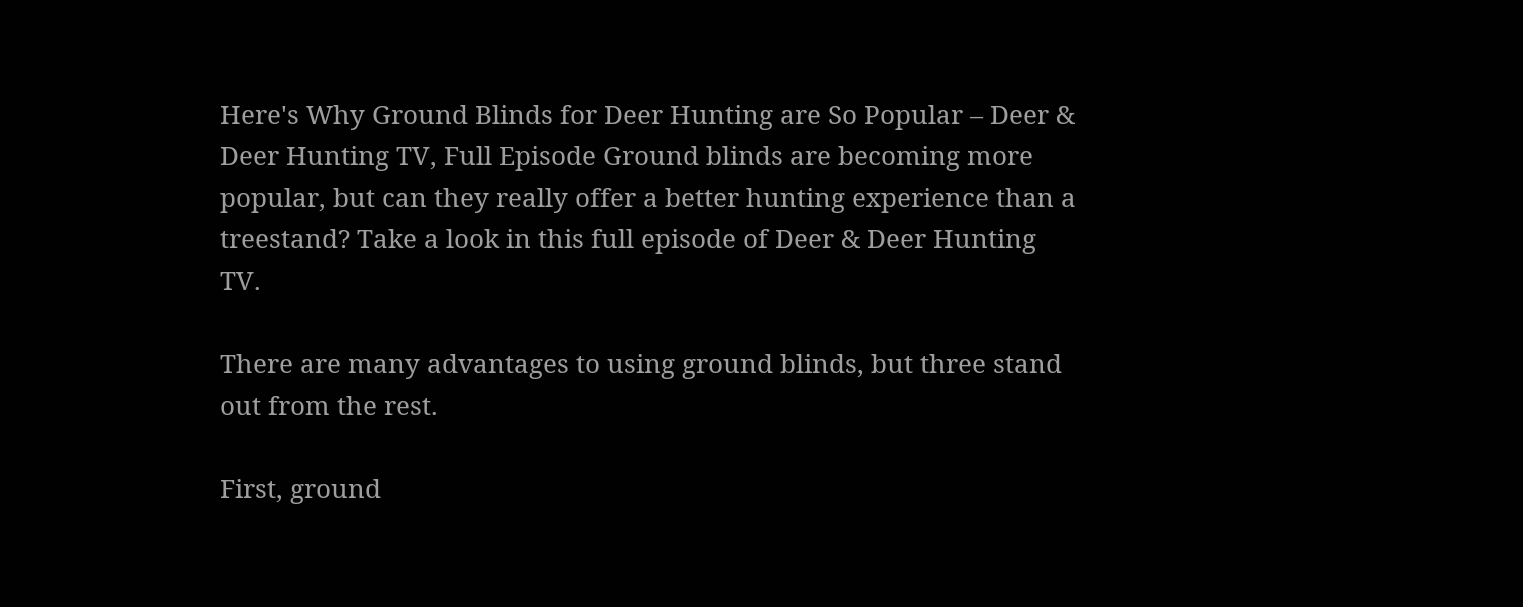Here's Why Ground Blinds for Deer Hunting are So Popular – Deer & Deer Hunting TV, Full Episode Ground blinds are becoming more popular, but can they really offer a better hunting experience than a treestand? Take a look in this full episode of Deer & Deer Hunting TV.

There are many advantages to using ground blinds, but three stand out from the rest.

First, ground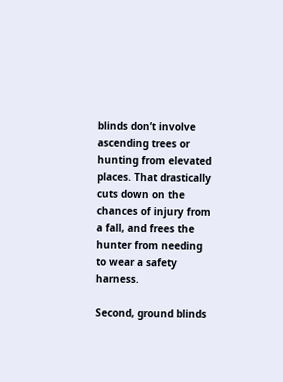blinds don’t involve ascending trees or hunting from elevated places. That drastically cuts down on the chances of injury from a fall, and frees the hunter from needing to wear a safety harness.

Second, ground blinds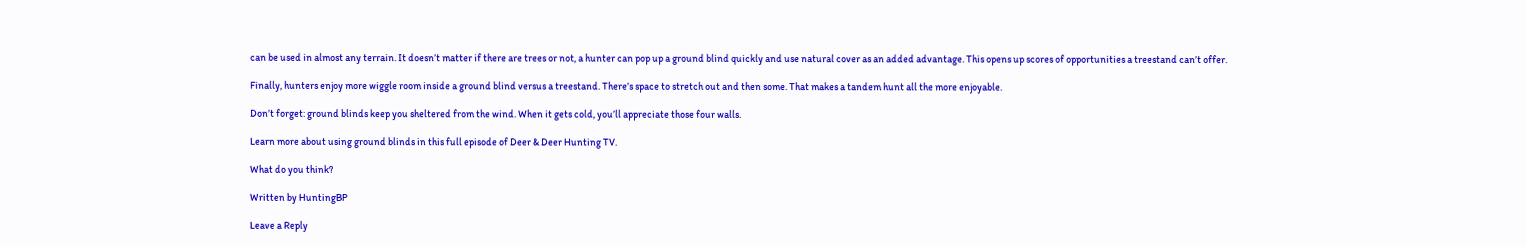can be used in almost any terrain. It doesn’t matter if there are trees or not, a hunter can pop up a ground blind quickly and use natural cover as an added advantage. This opens up scores of opportunities a treestand can’t offer.

Finally, hunters enjoy more wiggle room inside a ground blind versus a treestand. There’s space to stretch out and then some. That makes a tandem hunt all the more enjoyable.

Don’t forget: ground blinds keep you sheltered from the wind. When it gets cold, you’ll appreciate those four walls.

Learn more about using ground blinds in this full episode of Deer & Deer Hunting TV.

What do you think?

Written by HuntingBP

Leave a Reply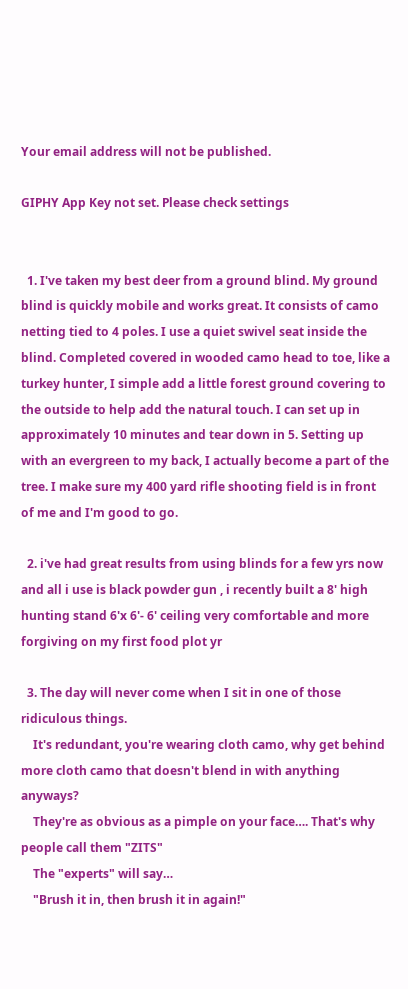Your email address will not be published.

GIPHY App Key not set. Please check settings


  1. I've taken my best deer from a ground blind. My ground blind is quickly mobile and works great. It consists of camo netting tied to 4 poles. I use a quiet swivel seat inside the blind. Completed covered in wooded camo head to toe, like a turkey hunter, I simple add a little forest ground covering to the outside to help add the natural touch. I can set up in approximately 10 minutes and tear down in 5. Setting up with an evergreen to my back, I actually become a part of the tree. I make sure my 400 yard rifle shooting field is in front of me and I'm good to go.

  2. i've had great results from using blinds for a few yrs now and all i use is black powder gun , i recently built a 8' high hunting stand 6'x 6'- 6' ceiling very comfortable and more forgiving on my first food plot yr

  3. The day will never come when I sit in one of those ridiculous things.
    It's redundant, you're wearing cloth camo, why get behind more cloth camo that doesn't blend in with anything anyways?
    They're as obvious as a pimple on your face…. That's why people call them "ZITS"
    The "experts" will say…
    "Brush it in, then brush it in again!"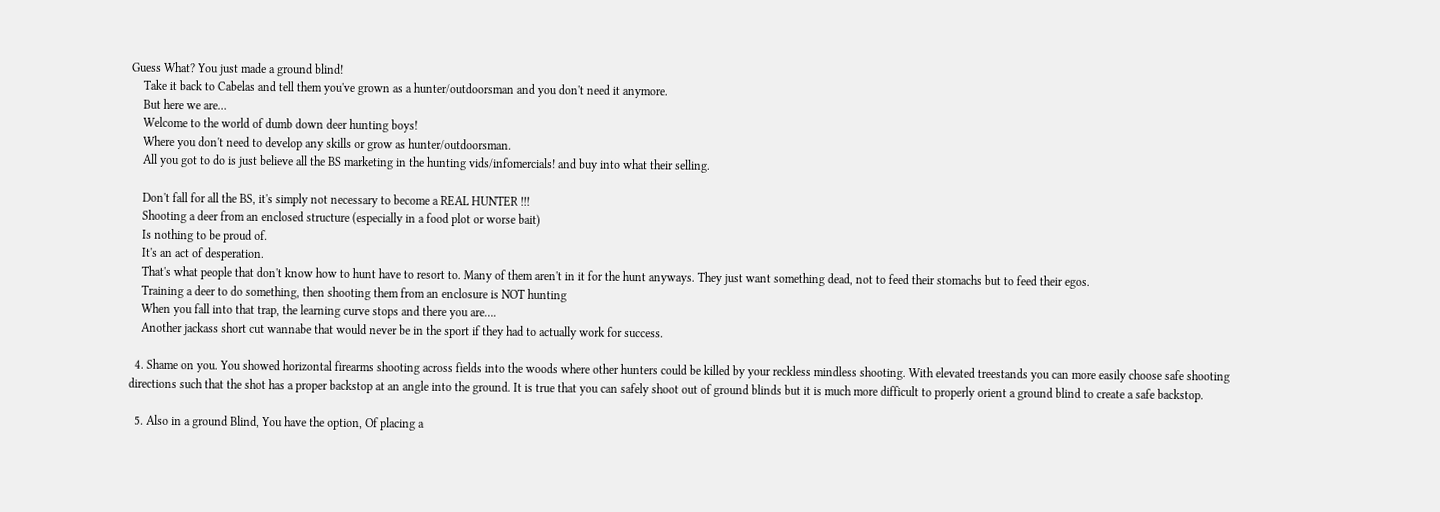Guess What? You just made a ground blind!
    Take it back to Cabelas and tell them you've grown as a hunter/outdoorsman and you don't need it anymore.
    But here we are…
    Welcome to the world of dumb down deer hunting boys!
    Where you don't need to develop any skills or grow as hunter/outdoorsman.
    All you got to do is just believe all the BS marketing in the hunting vids/infomercials! and buy into what their selling.

    Don't fall for all the BS, it's simply not necessary to become a REAL HUNTER !!!
    Shooting a deer from an enclosed structure (especially in a food plot or worse bait)
    Is nothing to be proud of.
    It's an act of desperation.
    That's what people that don't know how to hunt have to resort to. Many of them aren't in it for the hunt anyways. They just want something dead, not to feed their stomachs but to feed their egos.
    Training a deer to do something, then shooting them from an enclosure is NOT hunting
    When you fall into that trap, the learning curve stops and there you are….
    Another jackass short cut wannabe that would never be in the sport if they had to actually work for success.

  4. Shame on you. You showed horizontal firearms shooting across fields into the woods where other hunters could be killed by your reckless mindless shooting. With elevated treestands you can more easily choose safe shooting directions such that the shot has a proper backstop at an angle into the ground. It is true that you can safely shoot out of ground blinds but it is much more difficult to properly orient a ground blind to create a safe backstop.

  5. Also in a ground Blind, You have the option, Of placing a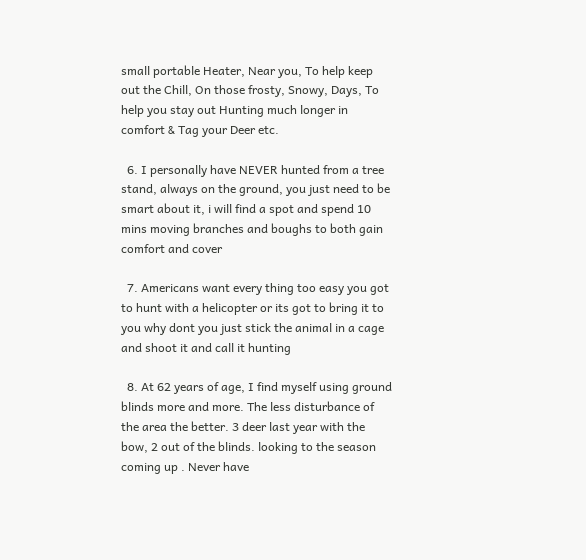small portable Heater, Near you, To help keep out the Chill, On those frosty, Snowy, Days, To help you stay out Hunting much longer in comfort & Tag your Deer etc.

  6. I personally have NEVER hunted from a tree stand, always on the ground, you just need to be smart about it, i will find a spot and spend 10 mins moving branches and boughs to both gain comfort and cover

  7. Americans want every thing too easy you got to hunt with a helicopter or its got to bring it to you why dont you just stick the animal in a cage and shoot it and call it hunting

  8. At 62 years of age, I find myself using ground blinds more and more. The less disturbance of the area the better. 3 deer last year with the bow, 2 out of the blinds. looking to the season coming up . Never have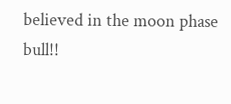believed in the moon phase bull!!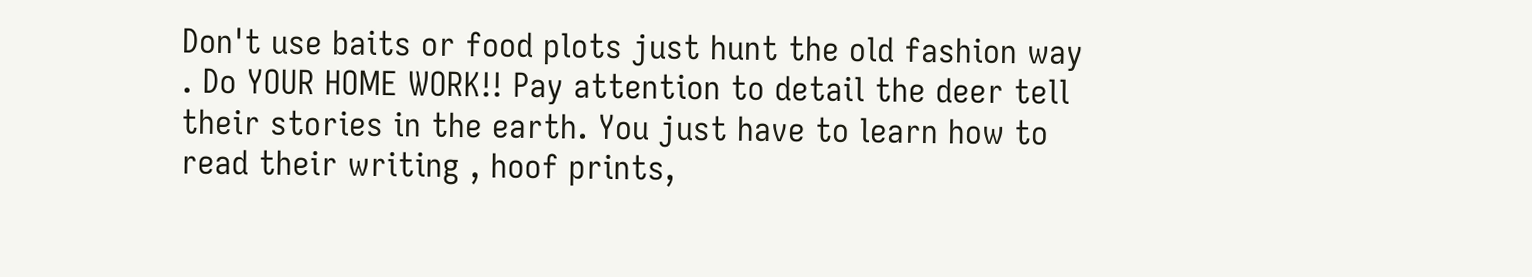Don't use baits or food plots just hunt the old fashion way . Do YOUR HOME WORK!! Pay attention to detail the deer tell their stories in the earth. You just have to learn how to read their writing , hoof prints,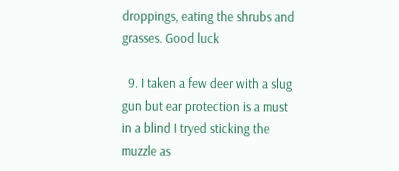droppings, eating the shrubs and grasses. Good luck

  9. I taken a few deer with a slug gun but ear protection is a must in a blind I tryed sticking the muzzle as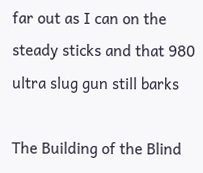far out as I can on the steady sticks and that 980 ultra slug gun still barks

The Building of the Blind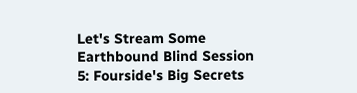Let's Stream Some Earthbound Blind Session 5: Fourside's Big Secrets